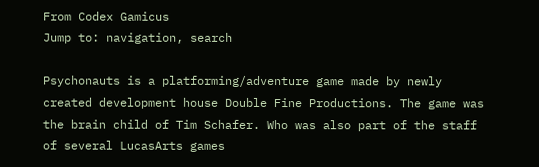From Codex Gamicus
Jump to: navigation, search

Psychonauts is a platforming/adventure game made by newly created development house Double Fine Productions. The game was the brain child of Tim Schafer. Who was also part of the staff of several LucasArts games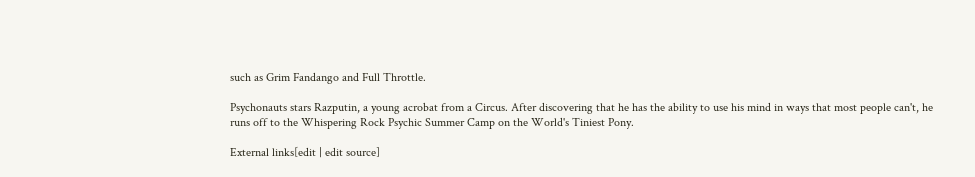such as Grim Fandango and Full Throttle.

Psychonauts stars Razputin, a young acrobat from a Circus. After discovering that he has the ability to use his mind in ways that most people can't, he runs off to the Whispering Rock Psychic Summer Camp on the World's Tiniest Pony.

External links[edit | edit source]